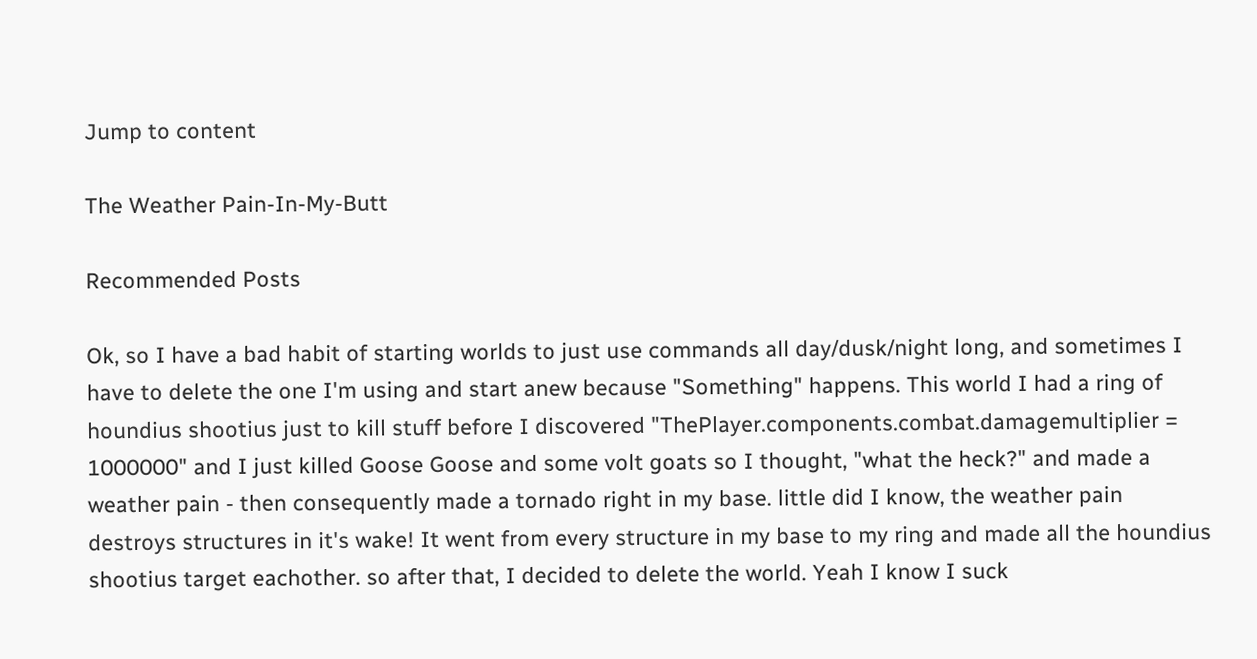Jump to content

The Weather Pain-In-My-Butt

Recommended Posts

Ok, so I have a bad habit of starting worlds to just use commands all day/dusk/night long, and sometimes I have to delete the one I'm using and start anew because "Something" happens. This world I had a ring of houndius shootius just to kill stuff before I discovered "ThePlayer.components.combat.damagemultiplier = 1000000" and I just killed Goose Goose and some volt goats so I thought, "what the heck?" and made a weather pain - then consequently made a tornado right in my base. little did I know, the weather pain destroys structures in it's wake! It went from every structure in my base to my ring and made all the houndius shootius target eachother. so after that, I decided to delete the world. Yeah I know I suck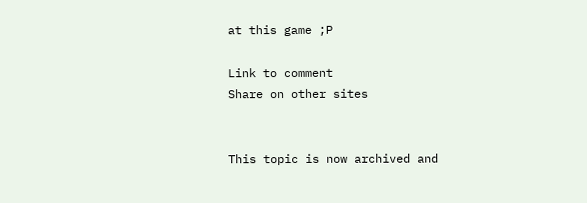at this game ;P

Link to comment
Share on other sites


This topic is now archived and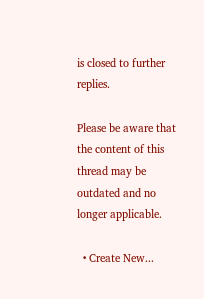is closed to further replies.

Please be aware that the content of this thread may be outdated and no longer applicable.

  • Create New...